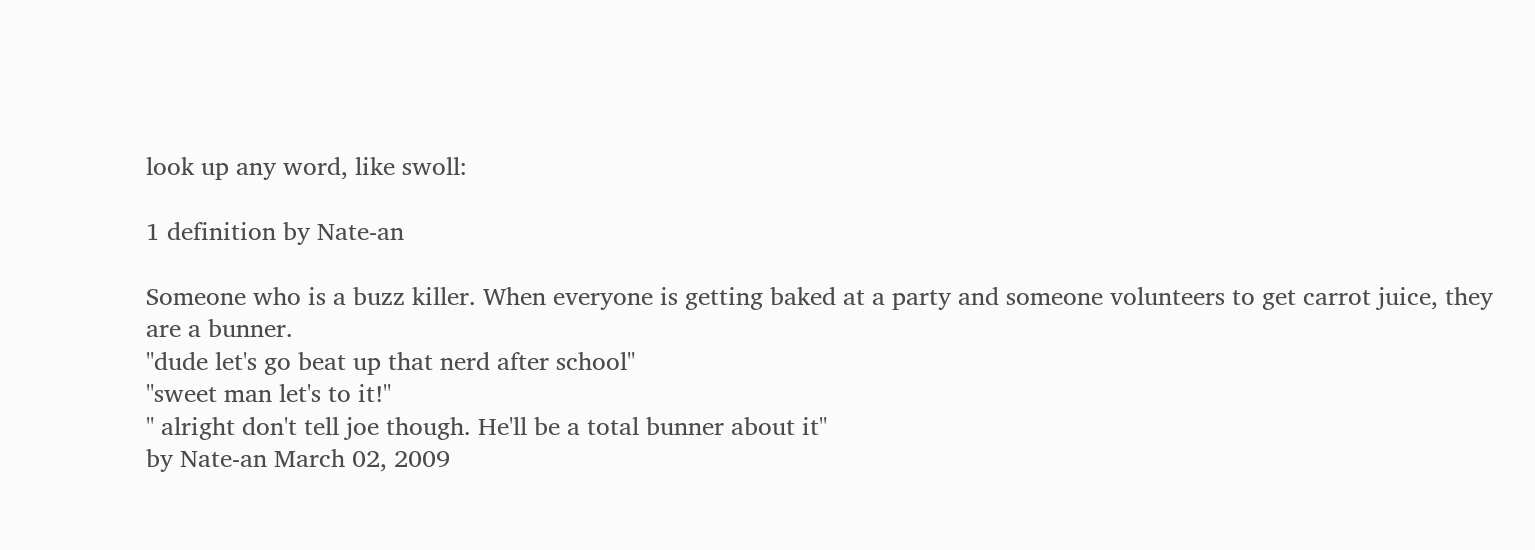look up any word, like swoll:

1 definition by Nate-an

Someone who is a buzz killer. When everyone is getting baked at a party and someone volunteers to get carrot juice, they are a bunner.
"dude let's go beat up that nerd after school"
"sweet man let's to it!"
" alright don't tell joe though. He'll be a total bunner about it"
by Nate-an March 02, 2009